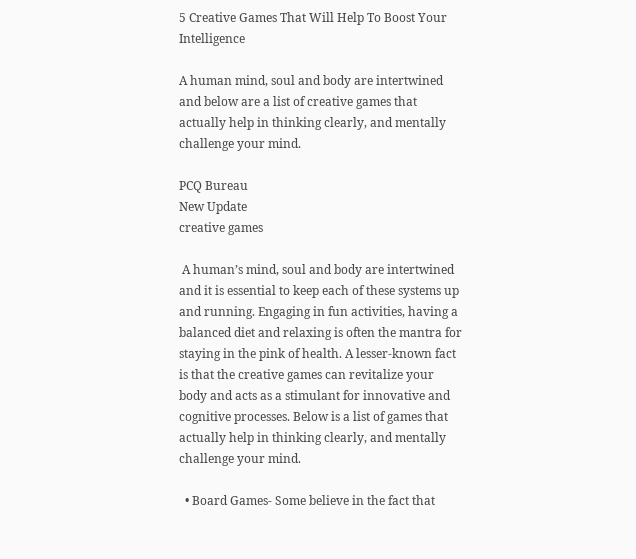5 Creative Games That Will Help To Boost Your Intelligence

A human mind, soul and body are intertwined and below are a list of creative games that actually help in thinking clearly, and mentally challenge your mind.

PCQ Bureau
New Update
creative games

 A human’s mind, soul and body are intertwined and it is essential to keep each of these systems up and running. Engaging in fun activities, having a balanced diet and relaxing is often the mantra for staying in the pink of health. A lesser-known fact is that the creative games can revitalize your body and acts as a stimulant for innovative and cognitive processes. Below is a list of games that actually help in thinking clearly, and mentally challenge your mind.

  • Board Games- Some believe in the fact that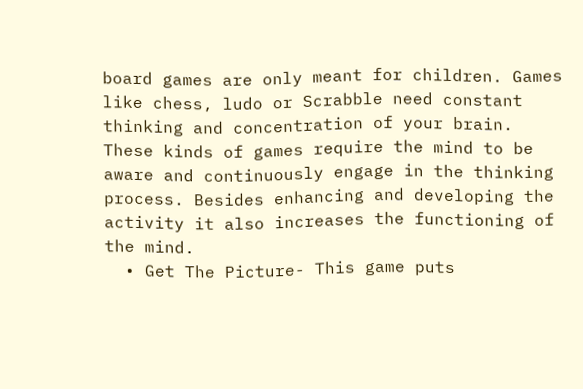board games are only meant for children. Games like chess, ludo or Scrabble need constant thinking and concentration of your brain. These kinds of games require the mind to be aware and continuously engage in the thinking process. Besides enhancing and developing the activity it also increases the functioning of the mind.
  • Get The Picture- This game puts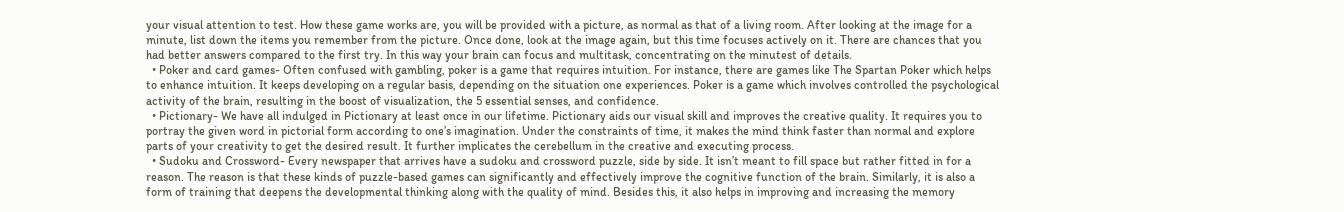your visual attention to test. How these game works are, you will be provided with a picture, as normal as that of a living room. After looking at the image for a minute, list down the items you remember from the picture. Once done, look at the image again, but this time focuses actively on it. There are chances that you had better answers compared to the first try. In this way your brain can focus and multitask, concentrating on the minutest of details.
  • Poker and card games- Often confused with gambling, poker is a game that requires intuition. For instance, there are games like The Spartan Poker which helps to enhance intuition. It keeps developing on a regular basis, depending on the situation one experiences. Poker is a game which involves controlled the psychological activity of the brain, resulting in the boost of visualization, the 5 essential senses, and confidence.
  • Pictionary- We have all indulged in Pictionary at least once in our lifetime. Pictionary aids our visual skill and improves the creative quality. It requires you to portray the given word in pictorial form according to one’s imagination. Under the constraints of time, it makes the mind think faster than normal and explore parts of your creativity to get the desired result. It further implicates the cerebellum in the creative and executing process.
  • Sudoku and Crossword- Every newspaper that arrives have a sudoku and crossword puzzle, side by side. It isn’t meant to fill space but rather fitted in for a reason. The reason is that these kinds of puzzle-based games can significantly and effectively improve the cognitive function of the brain. Similarly, it is also a form of training that deepens the developmental thinking along with the quality of mind. Besides this, it also helps in improving and increasing the memory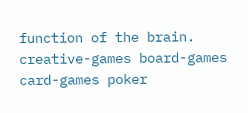function of the brain.
creative-games board-games card-games poker